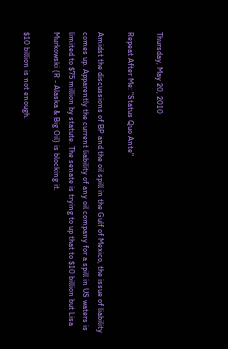Thursday, May 20, 2010

Repeat After Me: "Status Quo Ante"

Amidst the discussions of BP and the oil spill in the Gulf of Mexico, the issue of liability comes up. Apparently the current liability of any oil company for a spill in US waters is limited to $75 million by statute. The senate is trying to up that to $10 billion but Lisa Murkowski (R - Alaska & Big Oil) is blocking it.

$10 billion is not enough.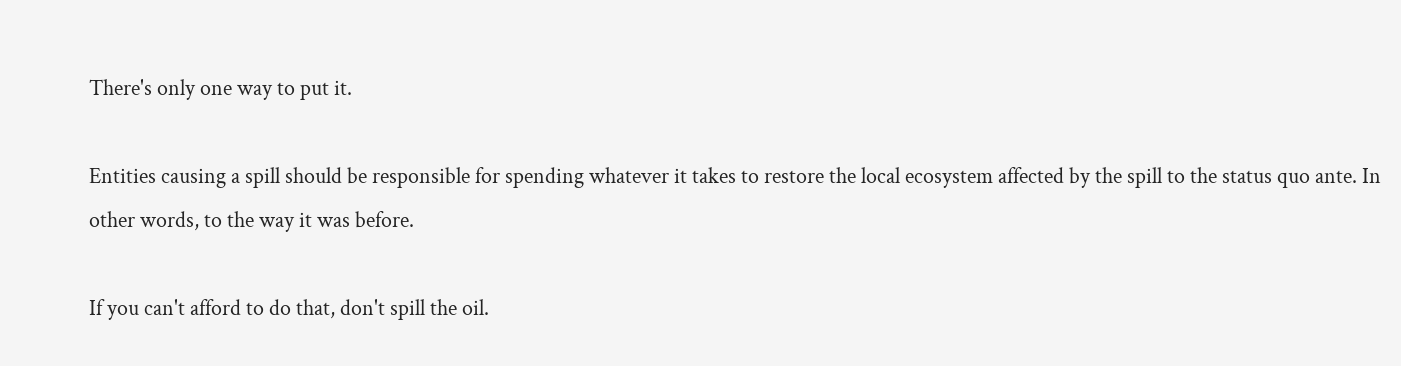There's only one way to put it.

Entities causing a spill should be responsible for spending whatever it takes to restore the local ecosystem affected by the spill to the status quo ante. In other words, to the way it was before.

If you can't afford to do that, don't spill the oil.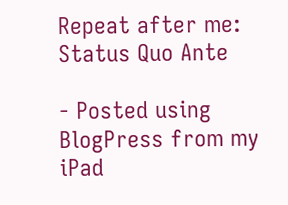Repeat after me: Status Quo Ante

- Posted using BlogPress from my iPad